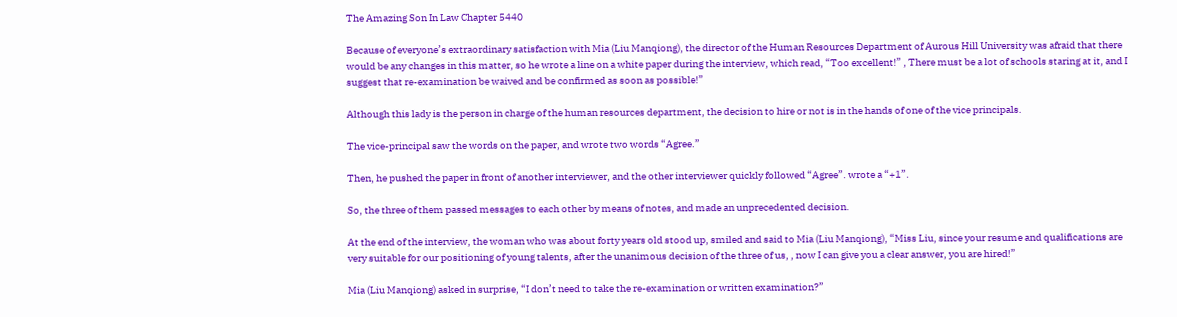The Amazing Son In Law Chapter 5440

Because of everyone’s extraordinary satisfaction with Mia (Liu Manqiong), the director of the Human Resources Department of Aurous Hill University was afraid that there would be any changes in this matter, so he wrote a line on a white paper during the interview, which read, “Too excellent!” , There must be a lot of schools staring at it, and I suggest that re-examination be waived and be confirmed as soon as possible!”

Although this lady is the person in charge of the human resources department, the decision to hire or not is in the hands of one of the vice principals.

The vice-principal saw the words on the paper, and wrote two words “Agree.”

Then, he pushed the paper in front of another interviewer, and the other interviewer quickly followed “Agree”. wrote a “+1”.

So, the three of them passed messages to each other by means of notes, and made an unprecedented decision.

At the end of the interview, the woman who was about forty years old stood up, smiled and said to Mia (Liu Manqiong), “Miss Liu, since your resume and qualifications are very suitable for our positioning of young talents, after the unanimous decision of the three of us, , now I can give you a clear answer, you are hired!”

Mia (Liu Manqiong) asked in surprise, “I don’t need to take the re-examination or written examination?”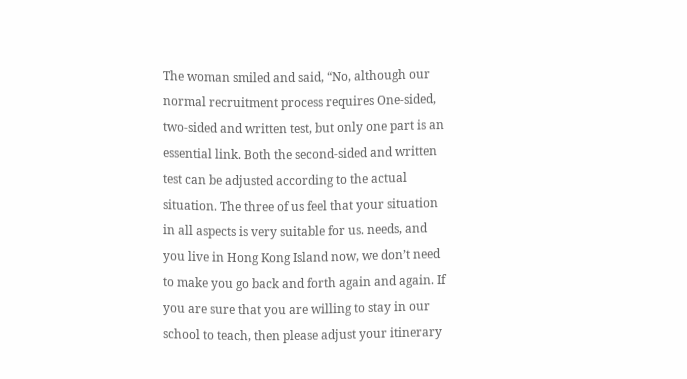The woman smiled and said, “No, although our normal recruitment process requires One-sided, two-sided and written test, but only one part is an essential link. Both the second-sided and written test can be adjusted according to the actual situation. The three of us feel that your situation in all aspects is very suitable for us. needs, and you live in Hong Kong Island now, we don’t need to make you go back and forth again and again. If you are sure that you are willing to stay in our school to teach, then please adjust your itinerary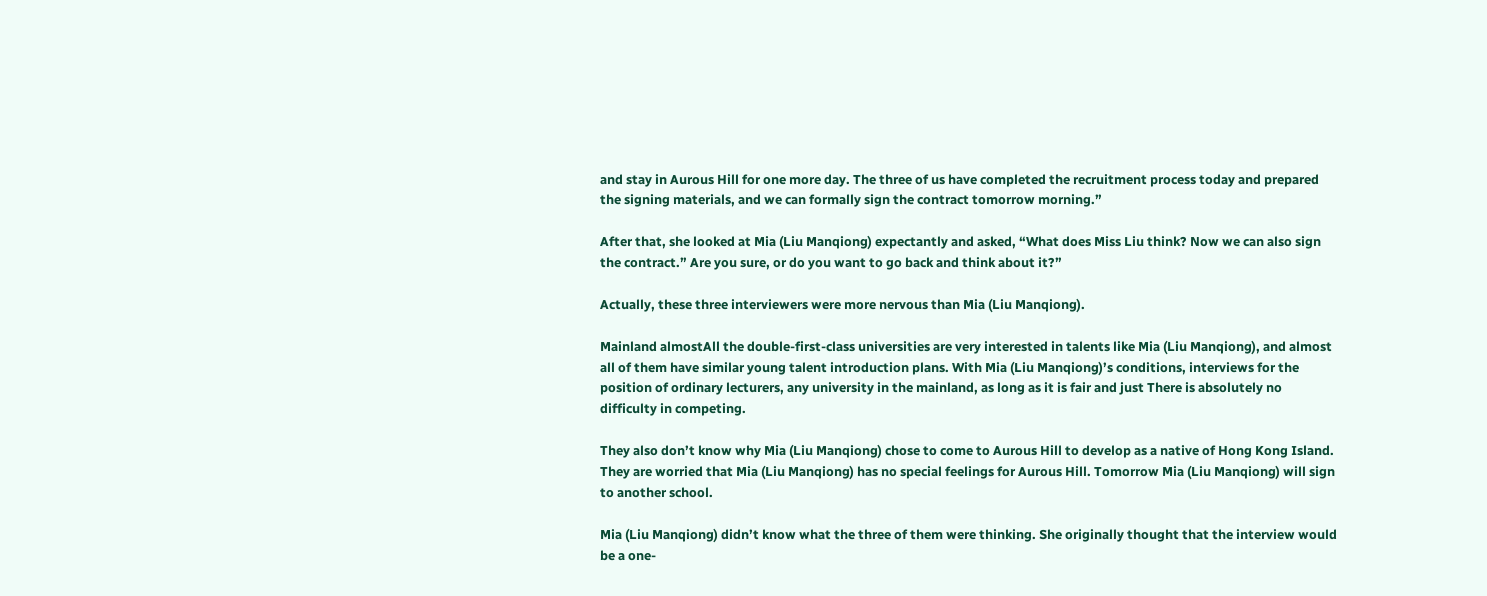and stay in Aurous Hill for one more day. The three of us have completed the recruitment process today and prepared the signing materials, and we can formally sign the contract tomorrow morning.”

After that, she looked at Mia (Liu Manqiong) expectantly and asked, “What does Miss Liu think? Now we can also sign the contract.” Are you sure, or do you want to go back and think about it?”

Actually, these three interviewers were more nervous than Mia (Liu Manqiong).

Mainland almostAll the double-first-class universities are very interested in talents like Mia (Liu Manqiong), and almost all of them have similar young talent introduction plans. With Mia (Liu Manqiong)’s conditions, interviews for the position of ordinary lecturers, any university in the mainland, as long as it is fair and just There is absolutely no difficulty in competing.

They also don’t know why Mia (Liu Manqiong) chose to come to Aurous Hill to develop as a native of Hong Kong Island. They are worried that Mia (Liu Manqiong) has no special feelings for Aurous Hill. Tomorrow Mia (Liu Manqiong) will sign to another school.

Mia (Liu Manqiong) didn’t know what the three of them were thinking. She originally thought that the interview would be a one-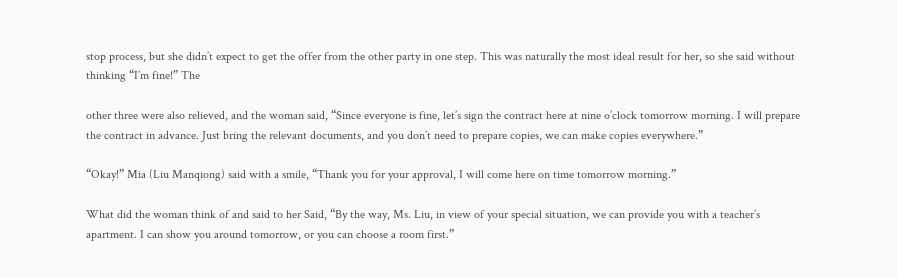stop process, but she didn’t expect to get the offer from the other party in one step. This was naturally the most ideal result for her, so she said without thinking “I’m fine!” The

other three were also relieved, and the woman said, “Since everyone is fine, let’s sign the contract here at nine o’clock tomorrow morning. I will prepare the contract in advance. Just bring the relevant documents, and you don’t need to prepare copies, we can make copies everywhere.”

“Okay!” Mia (Liu Manqiong) said with a smile, “Thank you for your approval, I will come here on time tomorrow morning.”

What did the woman think of and said to her Said, “By the way, Ms. Liu, in view of your special situation, we can provide you with a teacher’s apartment. I can show you around tomorrow, or you can choose a room first.”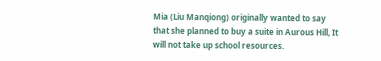Mia (Liu Manqiong) originally wanted to say that she planned to buy a suite in Aurous Hill, It will not take up school resources.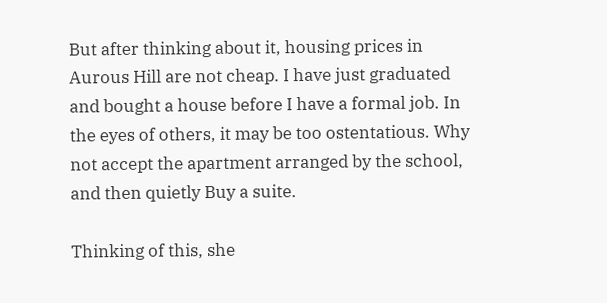But after thinking about it, housing prices in Aurous Hill are not cheap. I have just graduated and bought a house before I have a formal job. In the eyes of others, it may be too ostentatious. Why not accept the apartment arranged by the school, and then quietly Buy a suite.

Thinking of this, she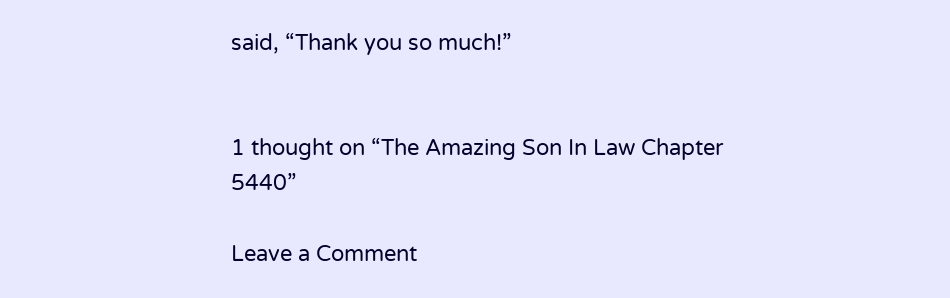said, “Thank you so much!”


1 thought on “The Amazing Son In Law Chapter 5440”

Leave a Comment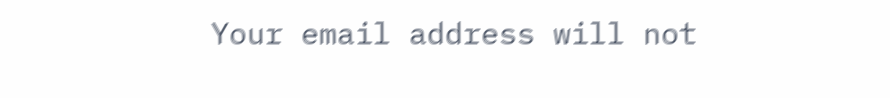Your email address will not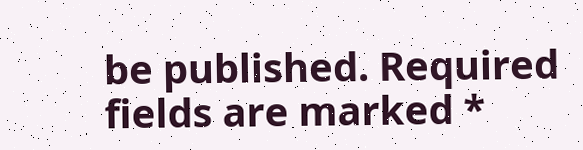be published. Required fields are marked *